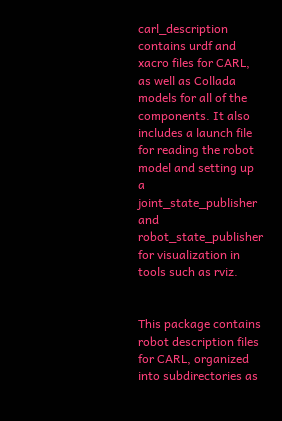carl_description contains urdf and xacro files for CARL, as well as Collada models for all of the components. It also includes a launch file for reading the robot model and setting up a joint_state_publisher and robot_state_publisher for visualization in tools such as rviz.


This package contains robot description files for CARL, organized into subdirectories as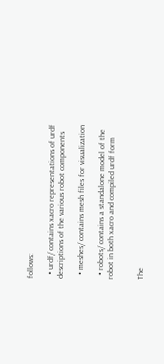follows:

  • urdf/ contains xacro representations of urdf descriptions of the various robot components

  • meshes/ contains mesh files for visualization

  • robots/ contains a standalone model of the robot in both xacro and compiled urdf form


The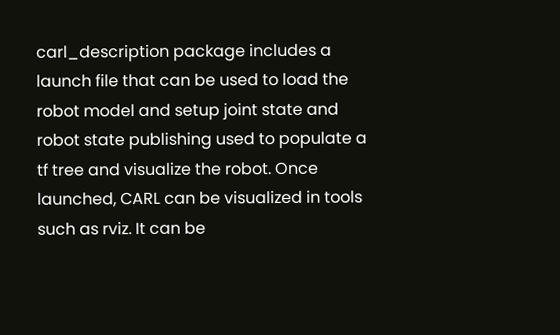carl_description package includes a launch file that can be used to load the robot model and setup joint state and robot state publishing used to populate a tf tree and visualize the robot. Once launched, CARL can be visualized in tools such as rviz. It can be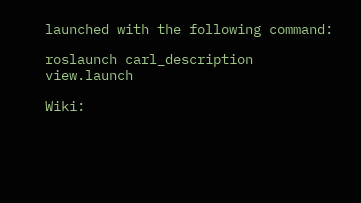launched with the following command:

roslaunch carl_description view.launch

Wiki: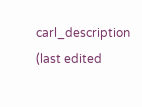carl_description (last edited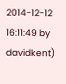2014-12-12 16:11:49 by davidkent)